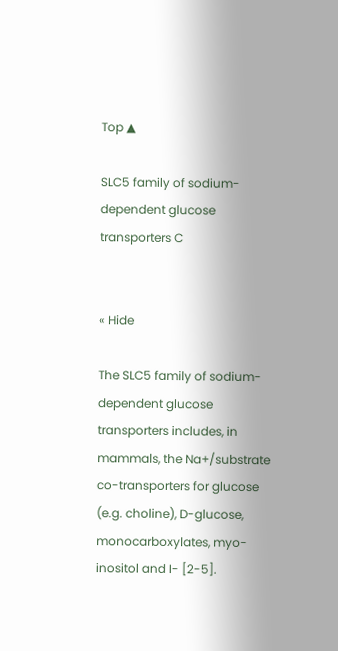Top ▲

SLC5 family of sodium-dependent glucose transporters C


« Hide

The SLC5 family of sodium-dependent glucose transporters includes, in mammals, the Na+/substrate co-transporters for glucose (e.g. choline), D-glucose, monocarboxylates, myo-inositol and I- [2-5].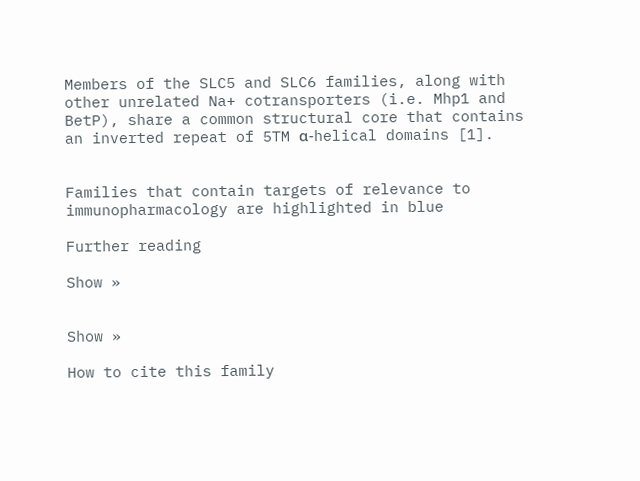Members of the SLC5 and SLC6 families, along with other unrelated Na+ cotransporters (i.e. Mhp1 and BetP), share a common structural core that contains an inverted repeat of 5TM α-helical domains [1].


Families that contain targets of relevance to immunopharmacology are highlighted in blue

Further reading

Show »


Show »

How to cite this family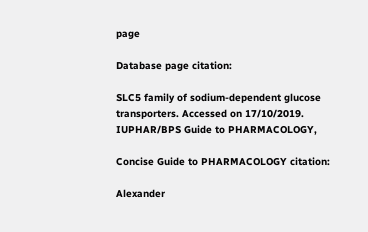page

Database page citation:

SLC5 family of sodium-dependent glucose transporters. Accessed on 17/10/2019. IUPHAR/BPS Guide to PHARMACOLOGY,

Concise Guide to PHARMACOLOGY citation:

Alexander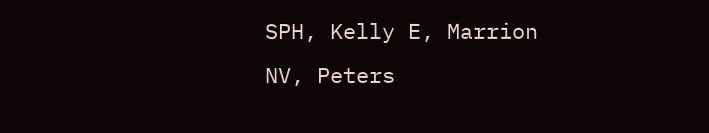SPH, Kelly E, Marrion NV, Peters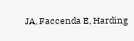JA, Faccenda E, Harding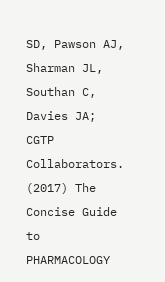SD, Pawson AJ, Sharman JL, Southan C, Davies JA; CGTP Collaborators. (2017) The Concise Guide to PHARMACOLOGY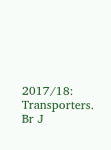2017/18: Transporters. Br J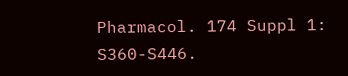Pharmacol. 174 Suppl 1: S360-S446.